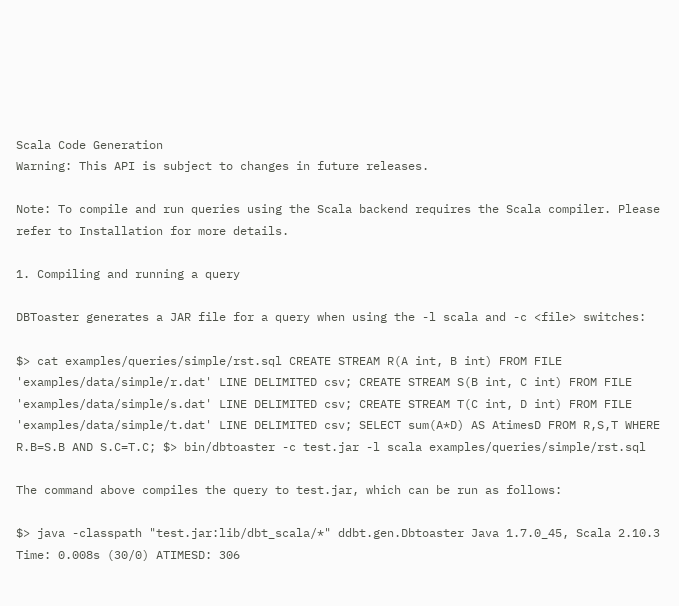Scala Code Generation
Warning: This API is subject to changes in future releases.

Note: To compile and run queries using the Scala backend requires the Scala compiler. Please refer to Installation for more details.

1. Compiling and running a query

DBToaster generates a JAR file for a query when using the -l scala and -c <file> switches:

$> cat examples/queries/simple/rst.sql CREATE STREAM R(A int, B int) FROM FILE 'examples/data/simple/r.dat' LINE DELIMITED csv; CREATE STREAM S(B int, C int) FROM FILE 'examples/data/simple/s.dat' LINE DELIMITED csv; CREATE STREAM T(C int, D int) FROM FILE 'examples/data/simple/t.dat' LINE DELIMITED csv; SELECT sum(A*D) AS AtimesD FROM R,S,T WHERE R.B=S.B AND S.C=T.C; $> bin/dbtoaster -c test.jar -l scala examples/queries/simple/rst.sql

The command above compiles the query to test.jar, which can be run as follows:

$> java -classpath "test.jar:lib/dbt_scala/*" ddbt.gen.Dbtoaster Java 1.7.0_45, Scala 2.10.3 Time: 0.008s (30/0) ATIMESD: 306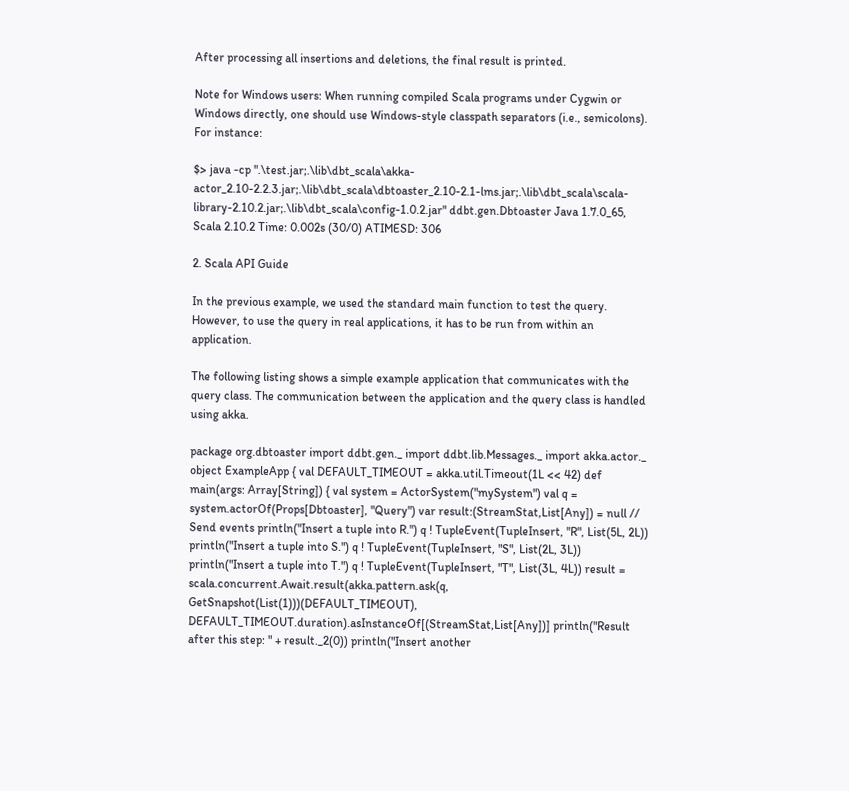After processing all insertions and deletions, the final result is printed.

Note for Windows users: When running compiled Scala programs under Cygwin or Windows directly, one should use Windows-style classpath separators (i.e., semicolons). For instance:

$> java -cp ".\test.jar;.\lib\dbt_scala\akka-actor_2.10-2.2.3.jar;.\lib\dbt_scala\dbtoaster_2.10-2.1-lms.jar;.\lib\dbt_scala\scala-library-2.10.2.jar;.\lib\dbt_scala\config-1.0.2.jar" ddbt.gen.Dbtoaster Java 1.7.0_65, Scala 2.10.2 Time: 0.002s (30/0) ATIMESD: 306

2. Scala API Guide

In the previous example, we used the standard main function to test the query. However, to use the query in real applications, it has to be run from within an application.

The following listing shows a simple example application that communicates with the query class. The communication between the application and the query class is handled using akka.

package org.dbtoaster import ddbt.gen._ import ddbt.lib.Messages._ import akka.actor._ object ExampleApp { val DEFAULT_TIMEOUT = akka.util.Timeout(1L << 42) def main(args: Array[String]) { val system = ActorSystem("mySystem") val q = system.actorOf(Props[Dbtoaster], "Query") var result:(StreamStat,List[Any]) = null // Send events println("Insert a tuple into R.") q ! TupleEvent(TupleInsert, "R", List(5L, 2L)) println("Insert a tuple into S.") q ! TupleEvent(TupleInsert, "S", List(2L, 3L)) println("Insert a tuple into T.") q ! TupleEvent(TupleInsert, "T", List(3L, 4L)) result = scala.concurrent.Await.result(akka.pattern.ask(q, GetSnapshot(List(1)))(DEFAULT_TIMEOUT), DEFAULT_TIMEOUT.duration).asInstanceOf[(StreamStat,List[Any])] println("Result after this step: " + result._2(0)) println("Insert another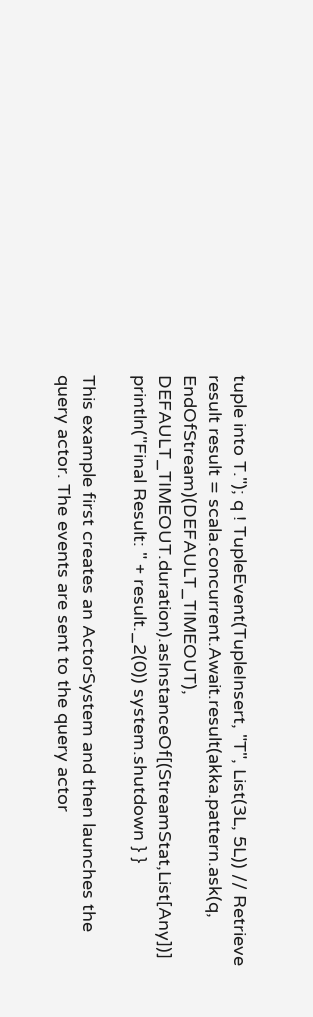tuple into T."); q ! TupleEvent(TupleInsert, "T", List(3L, 5L)) // Retrieve result result = scala.concurrent.Await.result(akka.pattern.ask(q, EndOfStream)(DEFAULT_TIMEOUT), DEFAULT_TIMEOUT.duration).asInstanceOf[(StreamStat,List[Any])] println("Final Result: " + result._2(0)) system.shutdown } }

This example first creates an ActorSystem and then launches the query actor. The events are sent to the query actor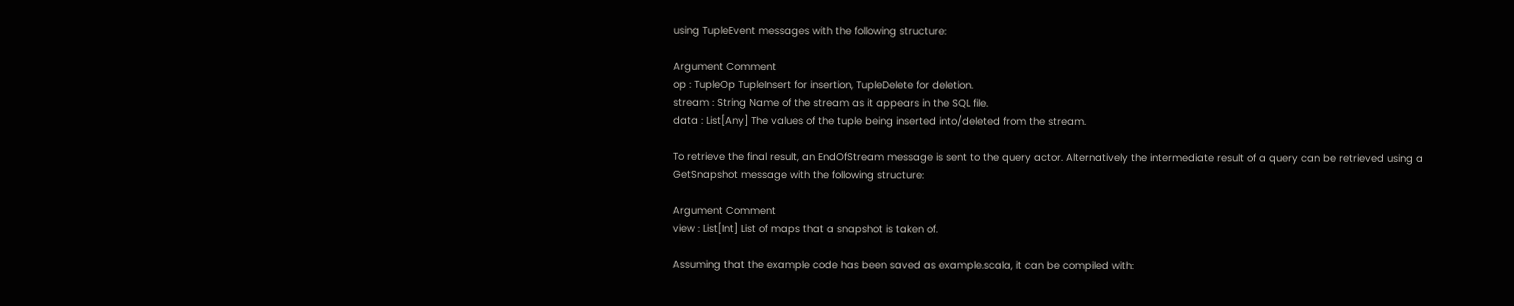using TupleEvent messages with the following structure:

Argument Comment
op : TupleOp TupleInsert for insertion, TupleDelete for deletion.
stream : String Name of the stream as it appears in the SQL file.
data : List[Any] The values of the tuple being inserted into/deleted from the stream.

To retrieve the final result, an EndOfStream message is sent to the query actor. Alternatively the intermediate result of a query can be retrieved using a GetSnapshot message with the following structure:

Argument Comment
view : List[Int] List of maps that a snapshot is taken of.

Assuming that the example code has been saved as example.scala, it can be compiled with: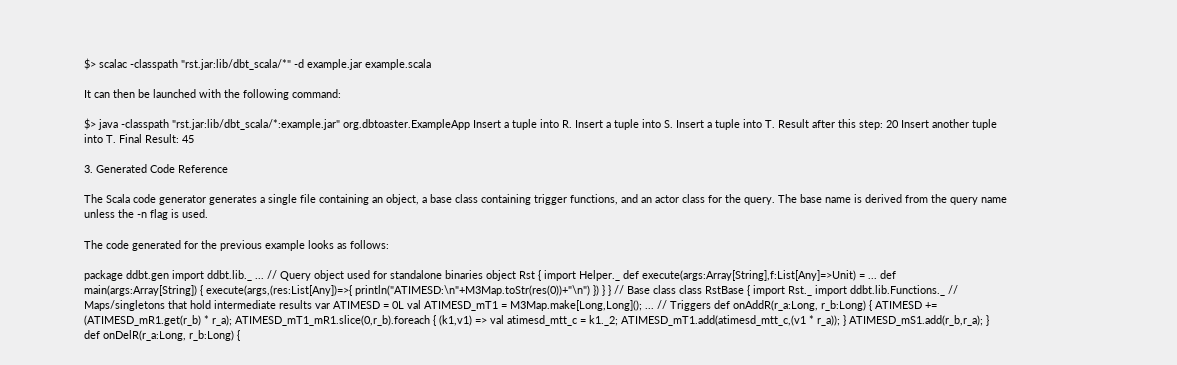$> scalac -classpath "rst.jar:lib/dbt_scala/*" -d example.jar example.scala

It can then be launched with the following command:

$> java -classpath "rst.jar:lib/dbt_scala/*:example.jar" org.dbtoaster.ExampleApp Insert a tuple into R. Insert a tuple into S. Insert a tuple into T. Result after this step: 20 Insert another tuple into T. Final Result: 45

3. Generated Code Reference

The Scala code generator generates a single file containing an object, a base class containing trigger functions, and an actor class for the query. The base name is derived from the query name unless the -n flag is used.

The code generated for the previous example looks as follows:

package ddbt.gen import ddbt.lib._ ... // Query object used for standalone binaries object Rst { import Helper._ def execute(args:Array[String],f:List[Any]=>Unit) = ... def main(args:Array[String]) { execute(args,(res:List[Any])=>{ println("ATIMESD:\n"+M3Map.toStr(res(0))+"\n") }) } } // Base class class RstBase { import Rst._ import ddbt.lib.Functions._ // Maps/singletons that hold intermediate results var ATIMESD = 0L val ATIMESD_mT1 = M3Map.make[Long,Long](); ... // Triggers def onAddR(r_a:Long, r_b:Long) { ATIMESD += (ATIMESD_mR1.get(r_b) * r_a); ATIMESD_mT1_mR1.slice(0,r_b).foreach { (k1,v1) => val atimesd_mtt_c = k1._2; ATIMESD_mT1.add(atimesd_mtt_c,(v1 * r_a)); } ATIMESD_mS1.add(r_b,r_a); } def onDelR(r_a:Long, r_b:Long) {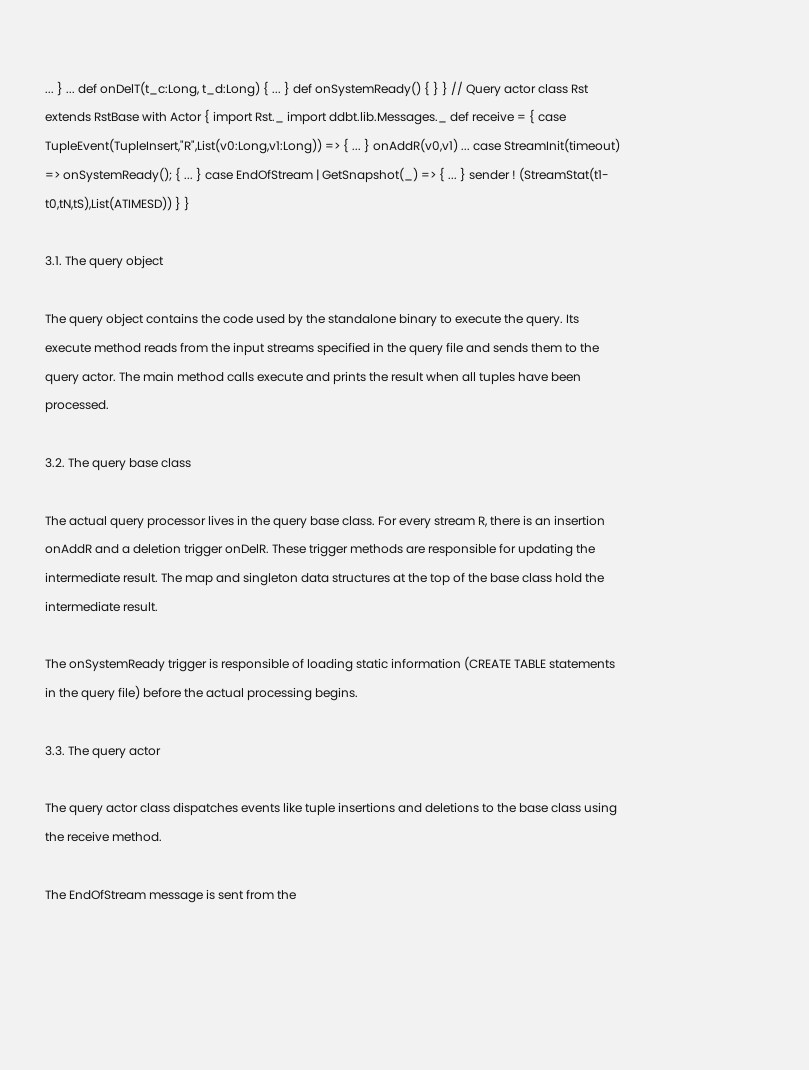... } ... def onDelT(t_c:Long, t_d:Long) { ... } def onSystemReady() { } } // Query actor class Rst extends RstBase with Actor { import Rst._ import ddbt.lib.Messages._ def receive = { case TupleEvent(TupleInsert,"R",List(v0:Long,v1:Long)) => { ... } onAddR(v0,v1) ... case StreamInit(timeout) => onSystemReady(); { ... } case EndOfStream | GetSnapshot(_) => { ... } sender ! (StreamStat(t1-t0,tN,tS),List(ATIMESD)) } }

3.1. The query object

The query object contains the code used by the standalone binary to execute the query. Its execute method reads from the input streams specified in the query file and sends them to the query actor. The main method calls execute and prints the result when all tuples have been processed.

3.2. The query base class

The actual query processor lives in the query base class. For every stream R, there is an insertion onAddR and a deletion trigger onDelR. These trigger methods are responsible for updating the intermediate result. The map and singleton data structures at the top of the base class hold the intermediate result.

The onSystemReady trigger is responsible of loading static information (CREATE TABLE statements in the query file) before the actual processing begins.

3.3. The query actor

The query actor class dispatches events like tuple insertions and deletions to the base class using the receive method.

The EndOfStream message is sent from the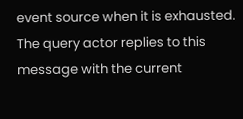event source when it is exhausted. The query actor replies to this message with the current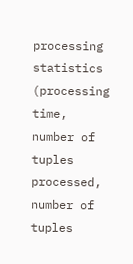processing statistics (processing time, number of tuples processed, number of tuples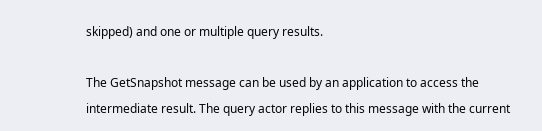skipped) and one or multiple query results.

The GetSnapshot message can be used by an application to access the intermediate result. The query actor replies to this message with the current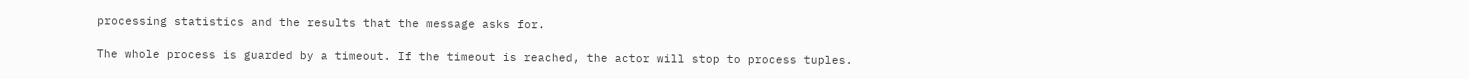processing statistics and the results that the message asks for.

The whole process is guarded by a timeout. If the timeout is reached, the actor will stop to process tuples.